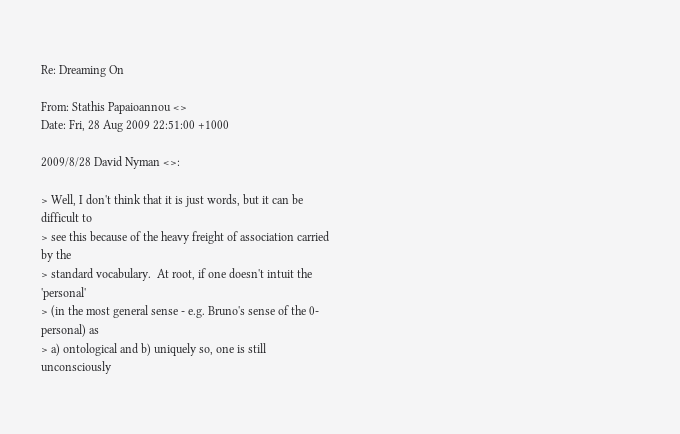Re: Dreaming On

From: Stathis Papaioannou <>
Date: Fri, 28 Aug 2009 22:51:00 +1000

2009/8/28 David Nyman <>:

> Well, I don't think that it is just words, but it can be difficult to
> see this because of the heavy freight of association carried by the
> standard vocabulary.  At root, if one doesn't intuit the 'personal'
> (in the most general sense - e.g. Bruno's sense of the 0-personal) as
> a) ontological and b) uniquely so, one is still unconsciously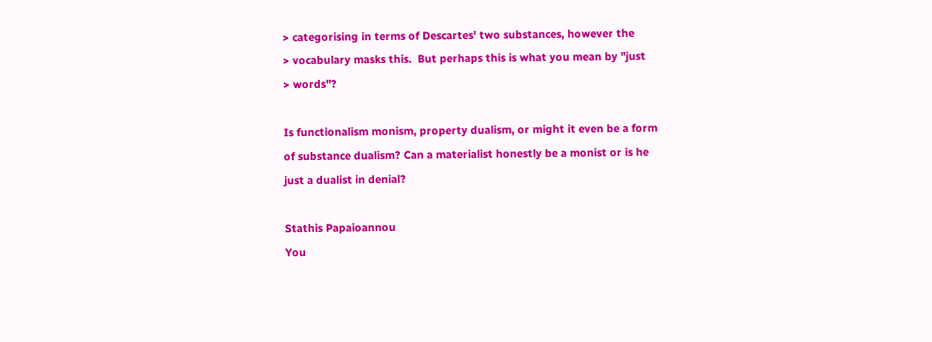> categorising in terms of Descartes' two substances, however the
> vocabulary masks this.  But perhaps this is what you mean by "just
> words"?

Is functionalism monism, property dualism, or might it even be a form
of substance dualism? Can a materialist honestly be a monist or is he
just a dualist in denial?

Stathis Papaioannou
You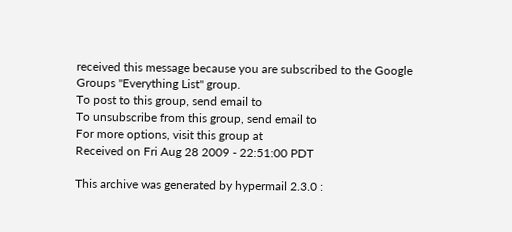received this message because you are subscribed to the Google Groups "Everything List" group.
To post to this group, send email to
To unsubscribe from this group, send email to
For more options, visit this group at
Received on Fri Aug 28 2009 - 22:51:00 PDT

This archive was generated by hypermail 2.3.0 :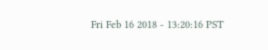Fri Feb 16 2018 - 13:20:16 PST